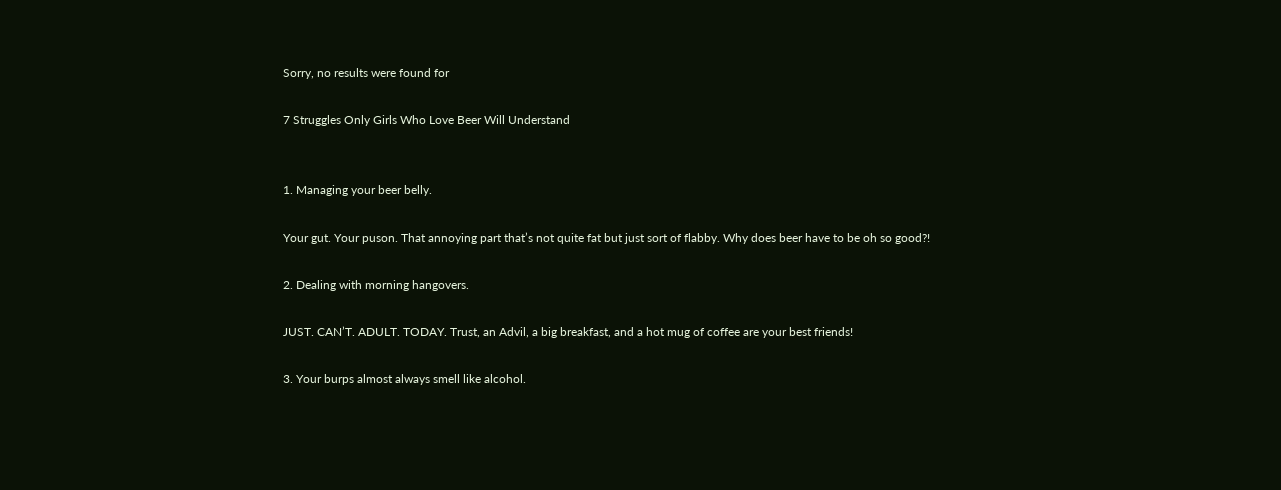Sorry, no results were found for

7 Struggles Only Girls Who Love Beer Will Understand


1. Managing your beer belly.

Your gut. Your puson. That annoying part that’s not quite fat but just sort of flabby. Why does beer have to be oh so good?!

2. Dealing with morning hangovers.

JUST. CAN’T. ADULT. TODAY. Trust, an Advil, a big breakfast, and a hot mug of coffee are your best friends!

3. Your burps almost always smell like alcohol.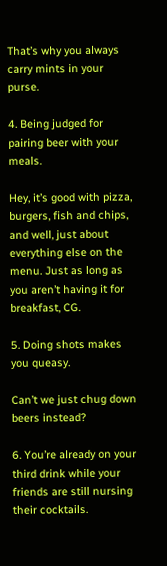That’s why you always carry mints in your purse.

4. Being judged for pairing beer with your meals.

Hey, it’s good with pizza, burgers, fish and chips, and well, just about everything else on the menu. Just as long as you aren’t having it for breakfast, CG.

5. Doing shots makes you queasy.

Can’t we just chug down beers instead?

6. You’re already on your third drink while your friends are still nursing their cocktails.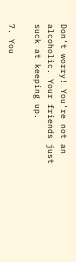Don’t worry! You’re not an alcoholic. Your friends just suck at keeping up.

7. You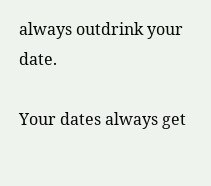always outdrink your date.

Your dates always get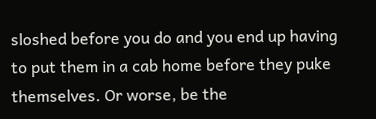sloshed before you do and you end up having to put them in a cab home before they puke themselves. Or worse, be the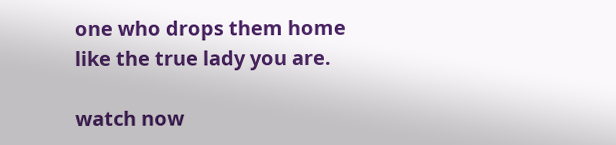one who drops them home like the true lady you are.

watch now